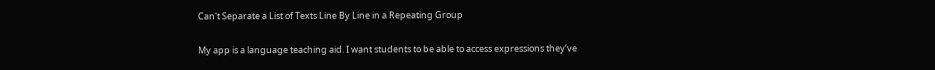Can't Separate a List of Texts Line By Line in a Repeating Group

My app is a language teaching aid. I want students to be able to access expressions they’ve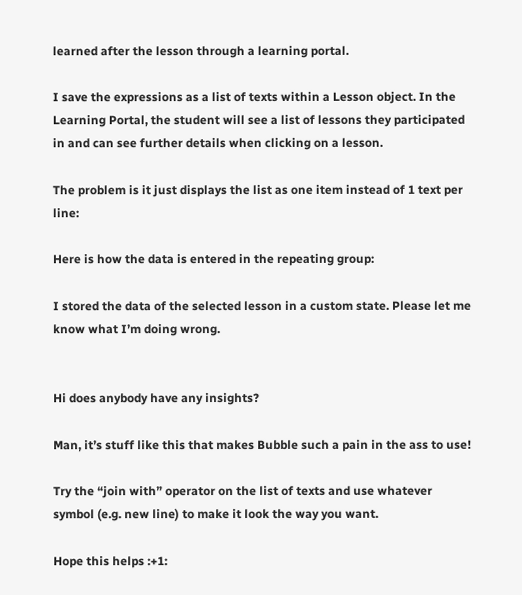learned after the lesson through a learning portal.

I save the expressions as a list of texts within a Lesson object. In the Learning Portal, the student will see a list of lessons they participated in and can see further details when clicking on a lesson.

The problem is it just displays the list as one item instead of 1 text per line:

Here is how the data is entered in the repeating group:

I stored the data of the selected lesson in a custom state. Please let me know what I’m doing wrong.


Hi does anybody have any insights?

Man, it’s stuff like this that makes Bubble such a pain in the ass to use!

Try the “join with” operator on the list of texts and use whatever symbol (e.g. new line) to make it look the way you want.

Hope this helps :+1: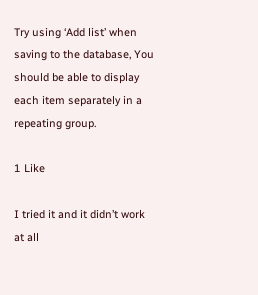Try using ‘Add list’ when saving to the database, You should be able to display each item separately in a repeating group.

1 Like

I tried it and it didn’t work at all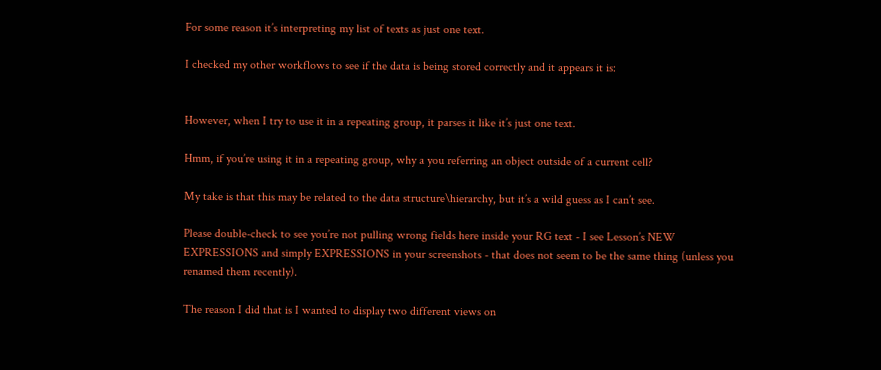For some reason it’s interpreting my list of texts as just one text.

I checked my other workflows to see if the data is being stored correctly and it appears it is:


However, when I try to use it in a repeating group, it parses it like it’s just one text.

Hmm, if you’re using it in a repeating group, why a you referring an object outside of a current cell?

My take is that this may be related to the data structure\hierarchy, but it’s a wild guess as I can’t see.

Please double-check to see you’re not pulling wrong fields here inside your RG text - I see Lesson’s NEW EXPRESSIONS and simply EXPRESSIONS in your screenshots - that does not seem to be the same thing (unless you renamed them recently).

The reason I did that is I wanted to display two different views on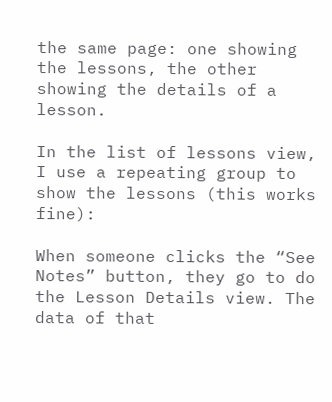the same page: one showing the lessons, the other showing the details of a lesson.

In the list of lessons view, I use a repeating group to show the lessons (this works fine):

When someone clicks the “See Notes” button, they go to do the Lesson Details view. The data of that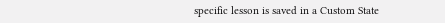specific lesson is saved in a Custom State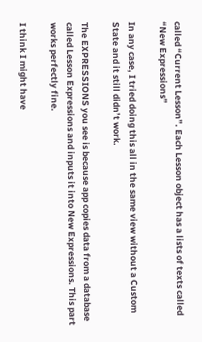called “Current Lesson”. Each Lesson object has a lists of texts called “New Expressions”

In any case, I tried doing this all in the same view without a Custom State and it still didn’t work.

The EXPRESSIONS you see is because app copies data from a database called Lesson Expressions and inputs it into New Expressions. This part works perfectly fine.

I think I might have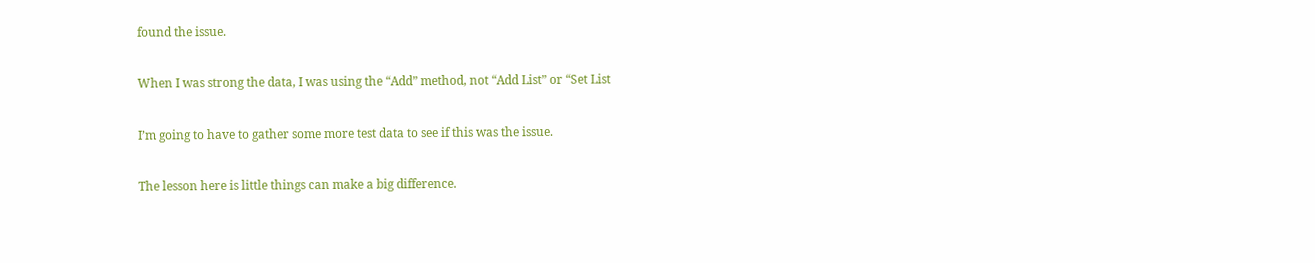found the issue.

When I was strong the data, I was using the “Add” method, not “Add List” or “Set List

I’m going to have to gather some more test data to see if this was the issue.

The lesson here is little things can make a big difference.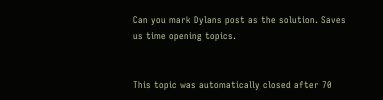Can you mark Dylans post as the solution. Saves us time opening topics.


This topic was automatically closed after 70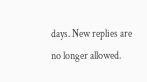days. New replies are no longer allowed.